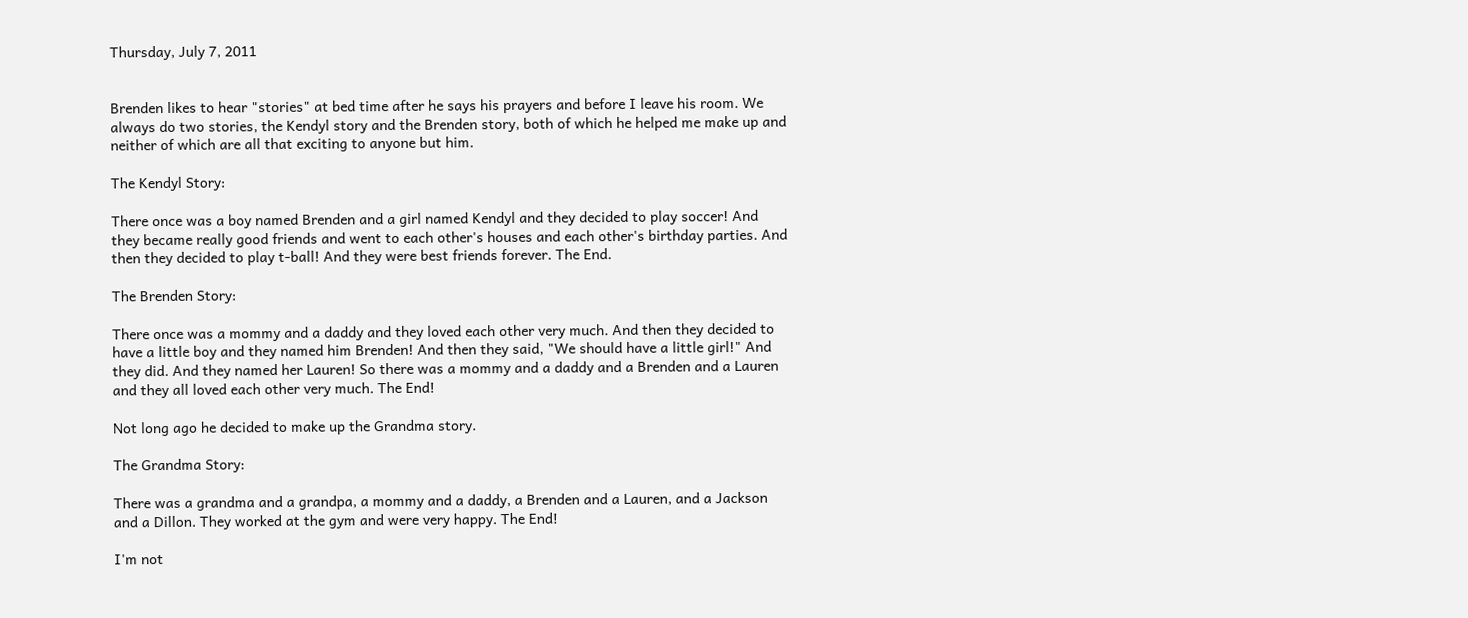Thursday, July 7, 2011


Brenden likes to hear "stories" at bed time after he says his prayers and before I leave his room. We always do two stories, the Kendyl story and the Brenden story, both of which he helped me make up and neither of which are all that exciting to anyone but him.

The Kendyl Story:

There once was a boy named Brenden and a girl named Kendyl and they decided to play soccer! And they became really good friends and went to each other's houses and each other's birthday parties. And then they decided to play t-ball! And they were best friends forever. The End.

The Brenden Story:

There once was a mommy and a daddy and they loved each other very much. And then they decided to have a little boy and they named him Brenden! And then they said, "We should have a little girl!" And they did. And they named her Lauren! So there was a mommy and a daddy and a Brenden and a Lauren and they all loved each other very much. The End!

Not long ago he decided to make up the Grandma story.

The Grandma Story:

There was a grandma and a grandpa, a mommy and a daddy, a Brenden and a Lauren, and a Jackson and a Dillon. They worked at the gym and were very happy. The End!

I'm not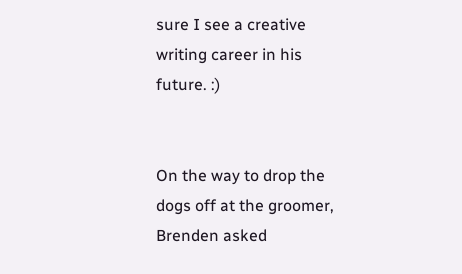sure I see a creative writing career in his future. :)


On the way to drop the dogs off at the groomer, Brenden asked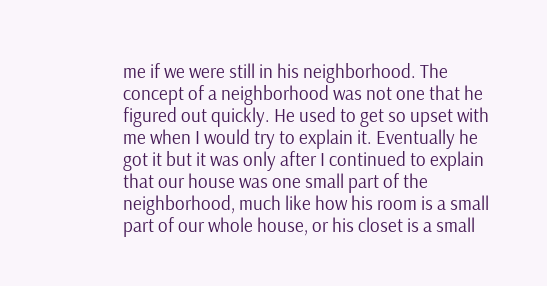me if we were still in his neighborhood. The concept of a neighborhood was not one that he figured out quickly. He used to get so upset with me when I would try to explain it. Eventually he got it but it was only after I continued to explain that our house was one small part of the neighborhood, much like how his room is a small part of our whole house, or his closet is a small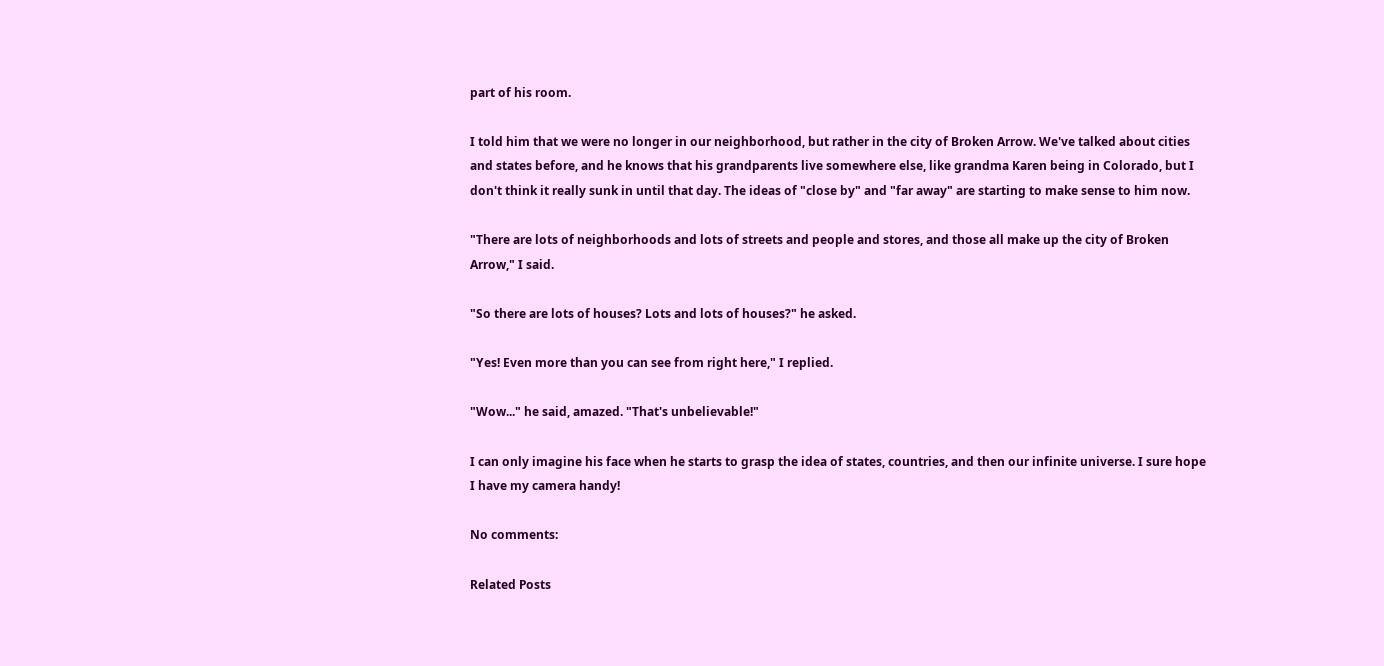part of his room.

I told him that we were no longer in our neighborhood, but rather in the city of Broken Arrow. We've talked about cities and states before, and he knows that his grandparents live somewhere else, like grandma Karen being in Colorado, but I don't think it really sunk in until that day. The ideas of "close by" and "far away" are starting to make sense to him now.

"There are lots of neighborhoods and lots of streets and people and stores, and those all make up the city of Broken Arrow," I said.

"So there are lots of houses? Lots and lots of houses?" he asked.

"Yes! Even more than you can see from right here," I replied.

"Wow..." he said, amazed. "That's unbelievable!"

I can only imagine his face when he starts to grasp the idea of states, countries, and then our infinite universe. I sure hope I have my camera handy!

No comments:

Related Posts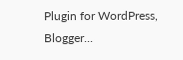Plugin for WordPress, Blogger...